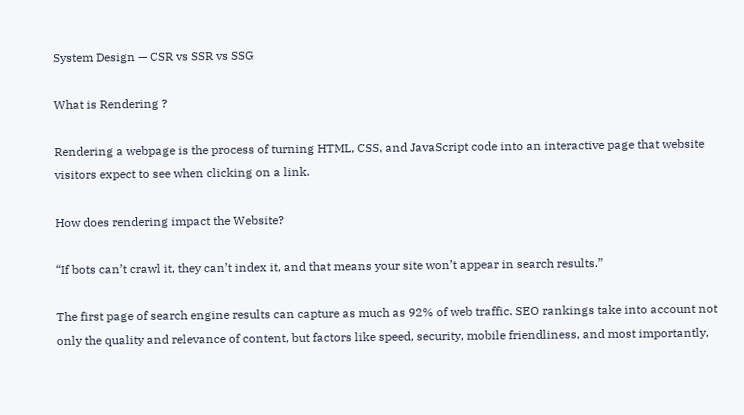System Design — CSR vs SSR vs SSG

What is Rendering ?

Rendering a webpage is the process of turning HTML, CSS, and JavaScript code into an interactive page that website visitors expect to see when clicking on a link.

How does rendering impact the Website?

“If bots can’t crawl it, they can’t index it, and that means your site won’t appear in search results.”

The first page of search engine results can capture as much as 92% of web traffic. SEO rankings take into account not only the quality and relevance of content, but factors like speed, security, mobile friendliness, and most importantly,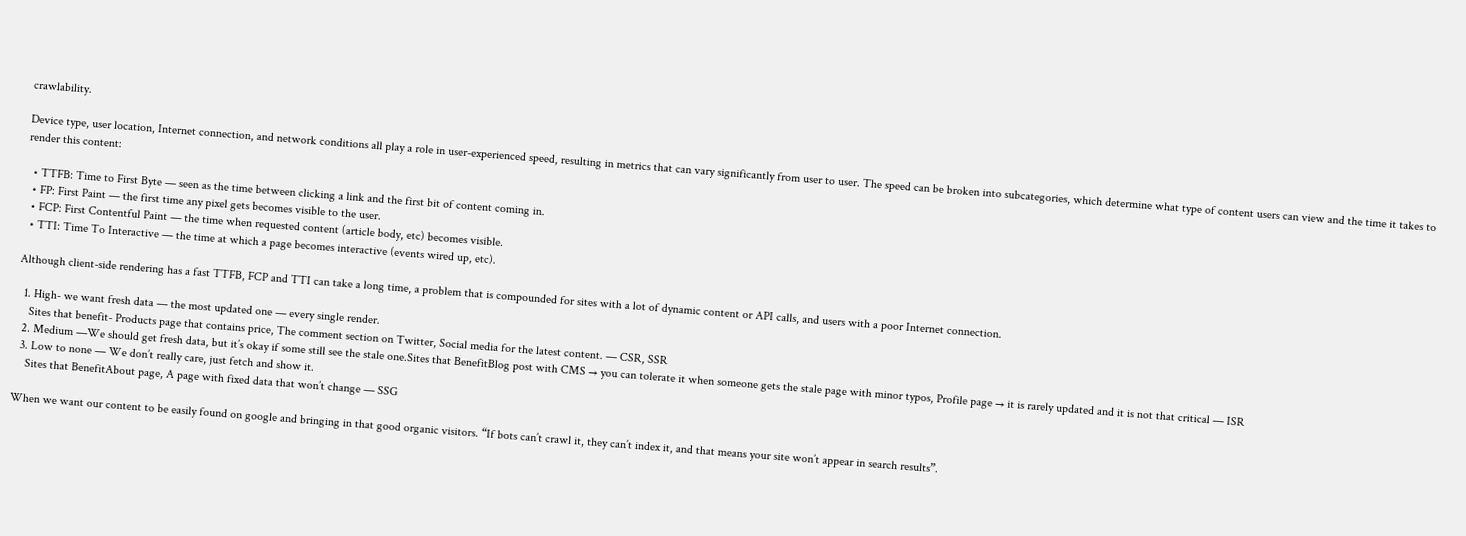crawlability.

Device type, user location, Internet connection, and network conditions all play a role in user-experienced speed, resulting in metrics that can vary significantly from user to user. The speed can be broken into subcategories, which determine what type of content users can view and the time it takes to render this content:

  • TTFB: Time to First Byte — seen as the time between clicking a link and the first bit of content coming in.
  • FP: First Paint — the first time any pixel gets becomes visible to the user.
  • FCP: First Contentful Paint — the time when requested content (article body, etc) becomes visible.
  • TTI: Time To Interactive — the time at which a page becomes interactive (events wired up, etc).

Although client-side rendering has a fast TTFB, FCP and TTI can take a long time, a problem that is compounded for sites with a lot of dynamic content or API calls, and users with a poor Internet connection.

  1. High- we want fresh data — the most updated one — every single render.
    Sites that benefit- Products page that contains price, The comment section on Twitter, Social media for the latest content. — CSR, SSR
  2. Medium —We should get fresh data, but it’s okay if some still see the stale one.Sites that BenefitBlog post with CMS → you can tolerate it when someone gets the stale page with minor typos, Profile page → it is rarely updated and it is not that critical — ISR
  3. Low to none — We don’t really care, just fetch and show it.
    Sites that BenefitAbout page, A page with fixed data that won’t change — SSG

When we want our content to be easily found on google and bringing in that good organic visitors. “If bots can’t crawl it, they can’t index it, and that means your site won’t appear in search results”.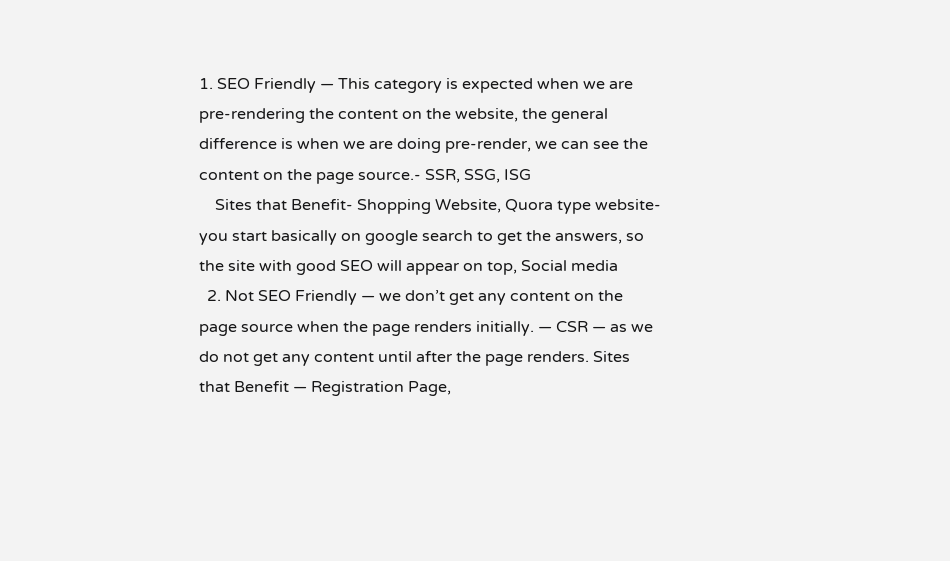1. SEO Friendly — This category is expected when we are pre-rendering the content on the website, the general difference is when we are doing pre-render, we can see the content on the page source.- SSR, SSG, ISG
    Sites that Benefit- Shopping Website, Quora type website- you start basically on google search to get the answers, so the site with good SEO will appear on top, Social media
  2. Not SEO Friendly — we don’t get any content on the page source when the page renders initially. — CSR — as we do not get any content until after the page renders. Sites that Benefit — Registration Page,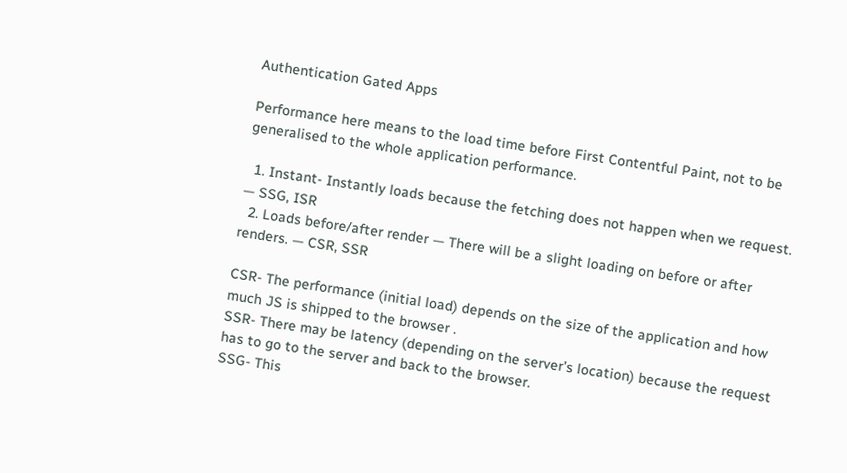Authentication Gated Apps

Performance here means to the load time before First Contentful Paint, not to be generalised to the whole application performance.

  1. Instant- Instantly loads because the fetching does not happen when we request. — SSG, ISR
  2. Loads before/after render — There will be a slight loading on before or after renders. — CSR, SSR

CSR- The performance (initial load) depends on the size of the application and how much JS is shipped to the browser .
SSR- There may be latency (depending on the server’s location) because the request has to go to the server and back to the browser.
SSG- This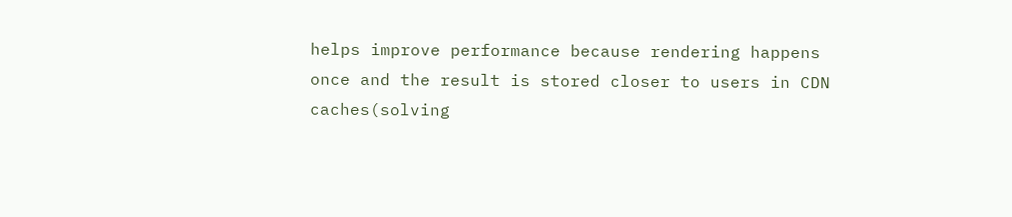helps improve performance because rendering happens once and the result is stored closer to users in CDN caches(solving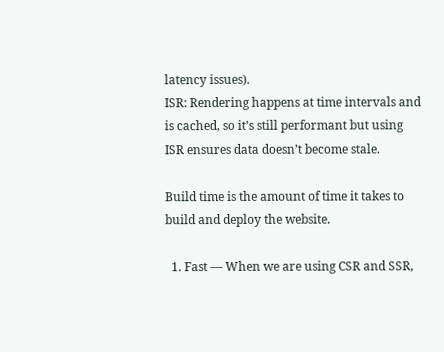latency issues).
ISR: Rendering happens at time intervals and is cached, so it’s still performant but using ISR ensures data doesn’t become stale.

Build time is the amount of time it takes to build and deploy the website.

  1. Fast — When we are using CSR and SSR,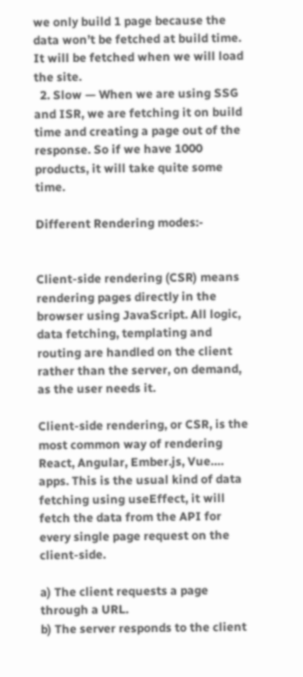we only build 1 page because the data won’t be fetched at build time. It will be fetched when we will load the site.
  2. Slow — When we are using SSG and ISR, we are fetching it on build time and creating a page out of the response. So if we have 1000 products, it will take quite some time.

Different Rendering modes:-


Client-side rendering (CSR) means rendering pages directly in the browser using JavaScript. All logic, data fetching, templating and routing are handled on the client rather than the server, on demand, as the user needs it.

Client-side rendering, or CSR, is the most common way of rendering React, Angular, Ember.js, Vue…. apps. This is the usual kind of data fetching using useEffect, it will fetch the data from the API for every single page request on the client-side.

a) The client requests a page through a URL.
b) The server responds to the client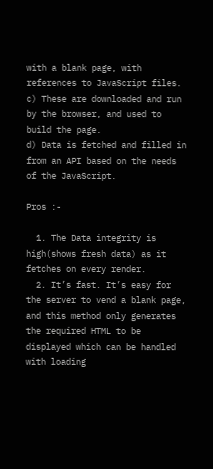with a blank page, with references to JavaScript files.
c) These are downloaded and run by the browser, and used to build the page.
d) Data is fetched and filled in from an API based on the needs of the JavaScript.

Pros :-

  1. The Data integrity is high(shows fresh data) as it fetches on every render.
  2. It’s fast. It’s easy for the server to vend a blank page, and this method only generates the required HTML to be displayed which can be handled with loading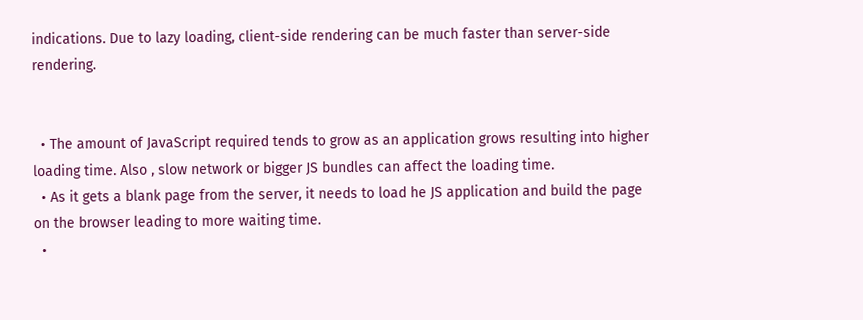indications. Due to lazy loading, client-side rendering can be much faster than server-side rendering.


  • The amount of JavaScript required tends to grow as an application grows resulting into higher loading time. Also , slow network or bigger JS bundles can affect the loading time.
  • As it gets a blank page from the server, it needs to load he JS application and build the page on the browser leading to more waiting time.
  •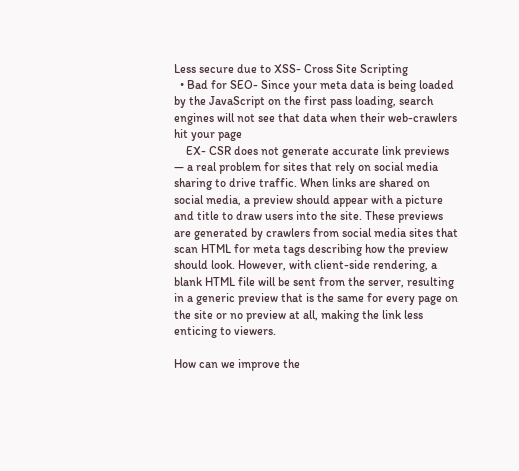Less secure due to XSS- Cross Site Scripting
  • Bad for SEO- Since your meta data is being loaded by the JavaScript on the first pass loading, search engines will not see that data when their web-crawlers hit your page
    EX- CSR does not generate accurate link previews — a real problem for sites that rely on social media sharing to drive traffic. When links are shared on social media, a preview should appear with a picture and title to draw users into the site. These previews are generated by crawlers from social media sites that scan HTML for meta tags describing how the preview should look. However, with client-side rendering, a blank HTML file will be sent from the server, resulting in a generic preview that is the same for every page on the site or no preview at all, making the link less enticing to viewers.

How can we improve the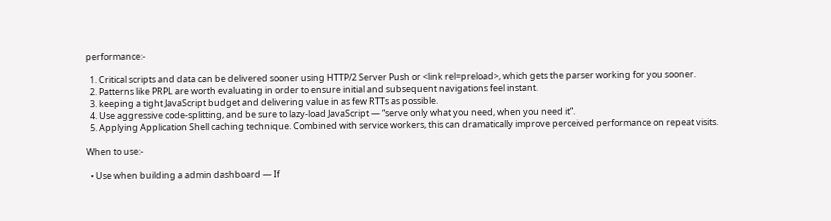performance:-

  1. Critical scripts and data can be delivered sooner using HTTP/2 Server Push or <link rel=preload>, which gets the parser working for you sooner.
  2. Patterns like PRPL are worth evaluating in order to ensure initial and subsequent navigations feel instant.
  3. keeping a tight JavaScript budget and delivering value in as few RTTs as possible.
  4. Use aggressive code-splitting, and be sure to lazy-load JavaScript — “serve only what you need, when you need it”.
  5. Applying Application Shell caching technique. Combined with service workers, this can dramatically improve perceived performance on repeat visits.

When to use:-

  • Use when building a admin dashboard — If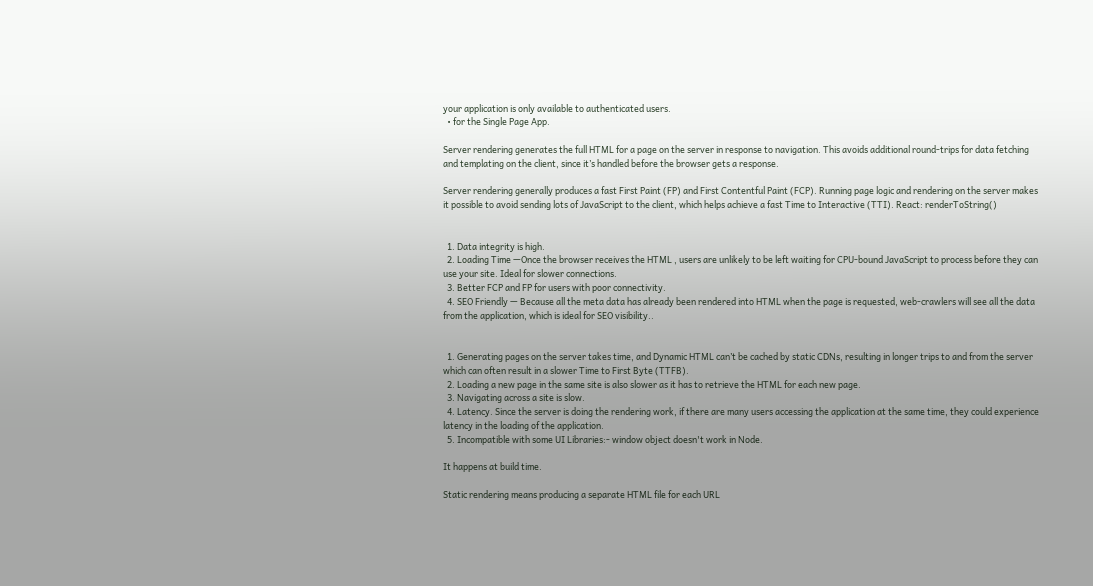your application is only available to authenticated users.
  • for the Single Page App.

Server rendering generates the full HTML for a page on the server in response to navigation. This avoids additional round-trips for data fetching and templating on the client, since it’s handled before the browser gets a response.

Server rendering generally produces a fast First Paint (FP) and First Contentful Paint (FCP). Running page logic and rendering on the server makes it possible to avoid sending lots of JavaScript to the client, which helps achieve a fast Time to Interactive (TTI). React: renderToString()


  1. Data integrity is high.
  2. Loading Time —Once the browser receives the HTML , users are unlikely to be left waiting for CPU-bound JavaScript to process before they can use your site. Ideal for slower connections.
  3. Better FCP and FP for users with poor connectivity.
  4. SEO Friendly — Because all the meta data has already been rendered into HTML when the page is requested, web-crawlers will see all the data from the application, which is ideal for SEO visibility..


  1. Generating pages on the server takes time, and Dynamic HTML can’t be cached by static CDNs, resulting in longer trips to and from the server which can often result in a slower Time to First Byte (TTFB).
  2. Loading a new page in the same site is also slower as it has to retrieve the HTML for each new page.
  3. Navigating across a site is slow.
  4. Latency. Since the server is doing the rendering work, if there are many users accessing the application at the same time, they could experience latency in the loading of the application.
  5. Incompatible with some UI Libraries:- window object doesn't work in Node.

It happens at build time.

Static rendering means producing a separate HTML file for each URL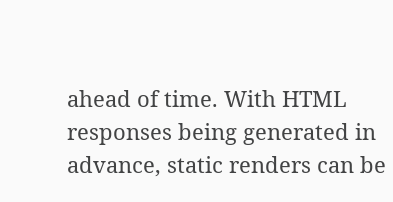ahead of time. With HTML responses being generated in advance, static renders can be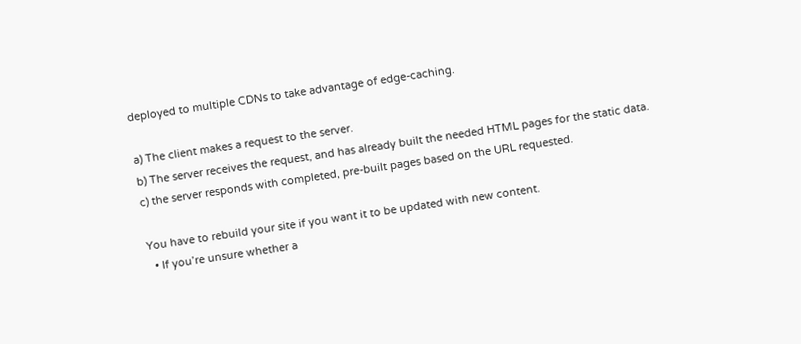deployed to multiple CDNs to take advantage of edge-caching.

a) The client makes a request to the server.
b) The server receives the request, and has already built the needed HTML pages for the static data.
c) the server responds with completed, pre-built pages based on the URL requested.

You have to rebuild your site if you want it to be updated with new content.
  • If you’re unsure whether a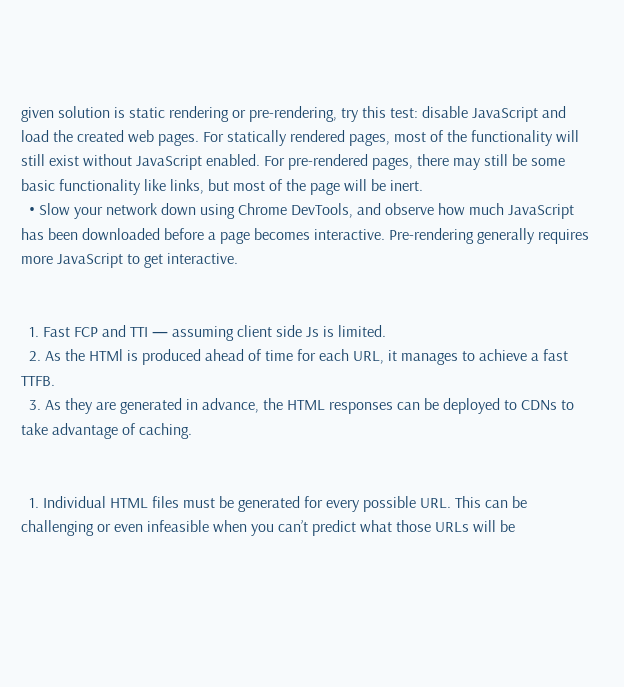given solution is static rendering or pre-rendering, try this test: disable JavaScript and load the created web pages. For statically rendered pages, most of the functionality will still exist without JavaScript enabled. For pre-rendered pages, there may still be some basic functionality like links, but most of the page will be inert.
  • Slow your network down using Chrome DevTools, and observe how much JavaScript has been downloaded before a page becomes interactive. Pre-rendering generally requires more JavaScript to get interactive.


  1. Fast FCP and TTI — assuming client side Js is limited.
  2. As the HTMl is produced ahead of time for each URL, it manages to achieve a fast TTFB.
  3. As they are generated in advance, the HTML responses can be deployed to CDNs to take advantage of caching.


  1. Individual HTML files must be generated for every possible URL. This can be challenging or even infeasible when you can’t predict what those URLs will be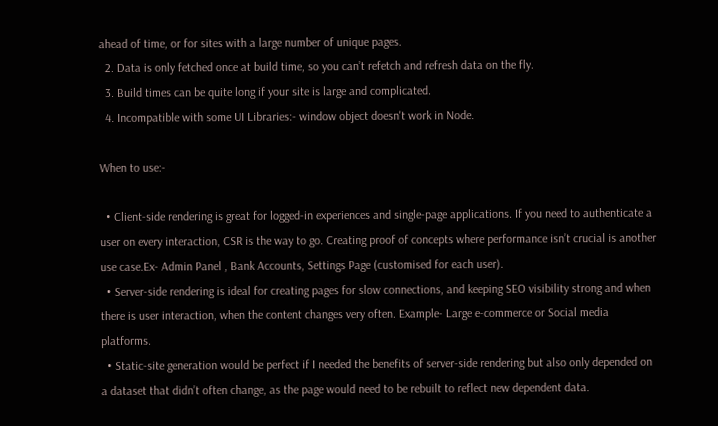ahead of time, or for sites with a large number of unique pages.
  2. Data is only fetched once at build time, so you can’t refetch and refresh data on the fly.
  3. Build times can be quite long if your site is large and complicated.
  4. Incompatible with some UI Libraries:- window object doesn't work in Node.

When to use:-

  • Client-side rendering is great for logged-in experiences and single-page applications. If you need to authenticate a user on every interaction, CSR is the way to go. Creating proof of concepts where performance isn’t crucial is another use case.Ex- Admin Panel , Bank Accounts, Settings Page (customised for each user).
  • Server-side rendering is ideal for creating pages for slow connections, and keeping SEO visibility strong and when there is user interaction, when the content changes very often. Example- Large e-commerce or Social media platforms.
  • Static-site generation would be perfect if I needed the benefits of server-side rendering but also only depended on a dataset that didn’t often change, as the page would need to be rebuilt to reflect new dependent data.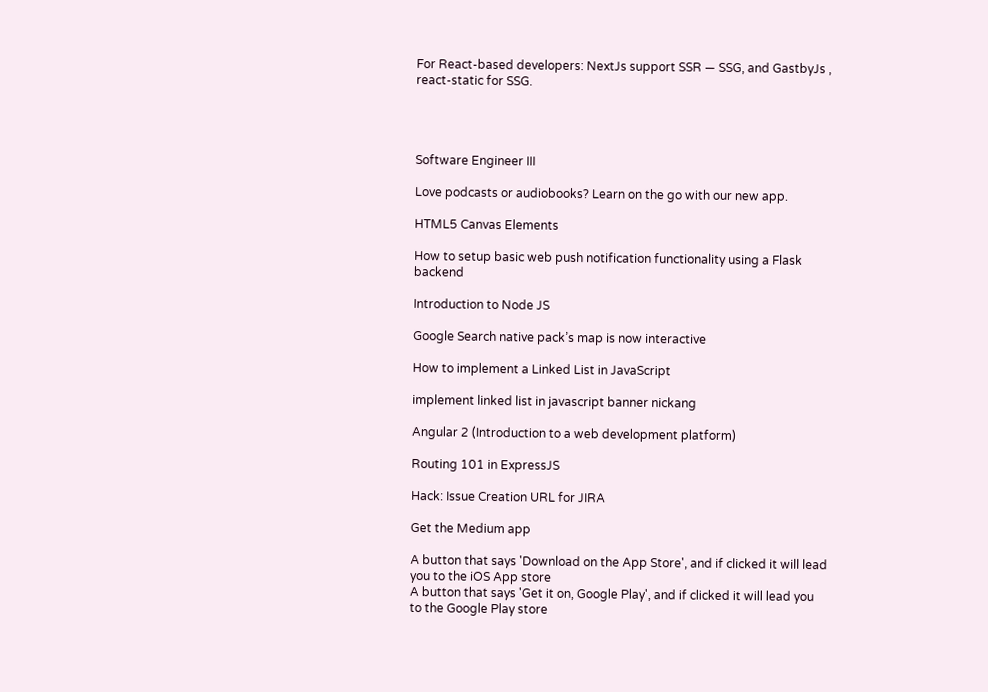For React-based developers: NextJs support SSR — SSG, and GastbyJs , react-static for SSG.




Software Engineer III

Love podcasts or audiobooks? Learn on the go with our new app.

HTML5 Canvas Elements

How to setup basic web push notification functionality using a Flask backend

Introduction to Node JS

Google Search native pack’s map is now interactive

How to implement a Linked List in JavaScript

implement linked list in javascript banner nickang

Angular 2 (Introduction to a web development platform)

Routing 101 in ExpressJS

Hack: Issue Creation URL for JIRA

Get the Medium app

A button that says 'Download on the App Store', and if clicked it will lead you to the iOS App store
A button that says 'Get it on, Google Play', and if clicked it will lead you to the Google Play store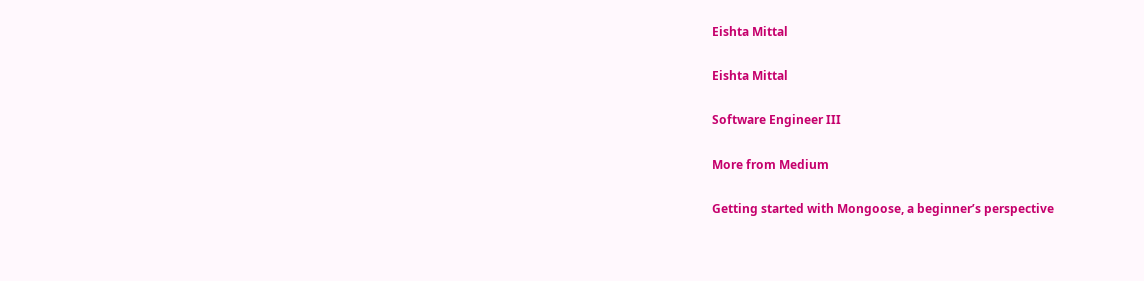Eishta Mittal

Eishta Mittal

Software Engineer III

More from Medium

Getting started with Mongoose, a beginner’s perspective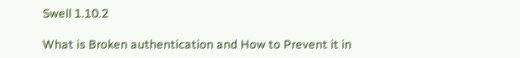Swell 1.10.2

What is Broken authentication and How to Prevent it in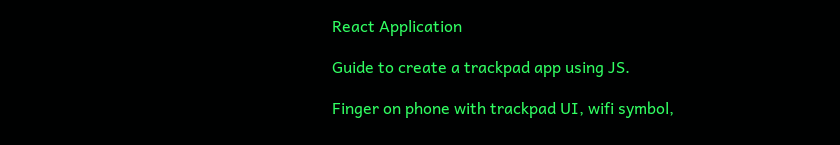React Application

Guide to create a trackpad app using JS.

Finger on phone with trackpad UI, wifi symbol,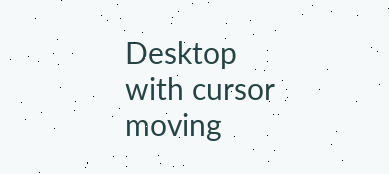Desktop with cursor moving